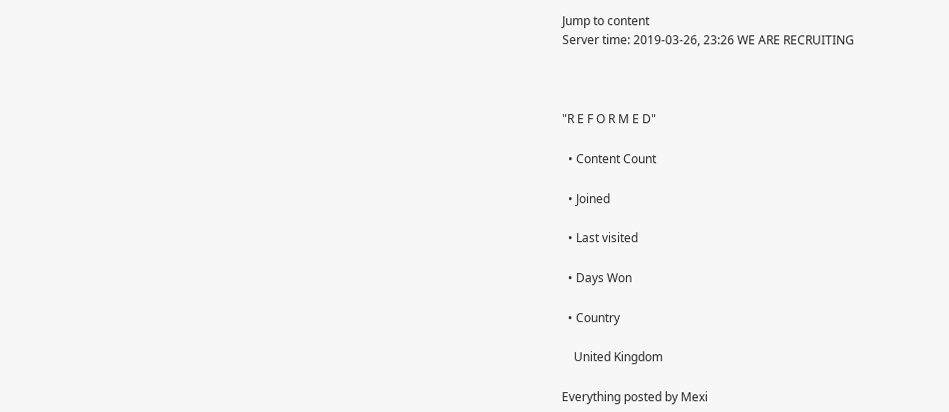Jump to content
Server time: 2019-03-26, 23:26 WE ARE RECRUITING



"R E F O R M E D"

  • Content Count

  • Joined

  • Last visited

  • Days Won

  • Country

    United Kingdom

Everything posted by Mexi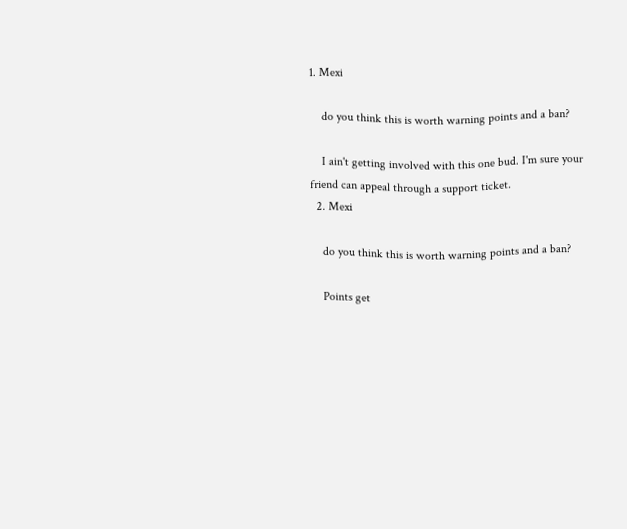1. Mexi

    do you think this is worth warning points and a ban?

    I ain't getting involved with this one bud. I'm sure your friend can appeal through a support ticket.
  2. Mexi

    do you think this is worth warning points and a ban?

    Points get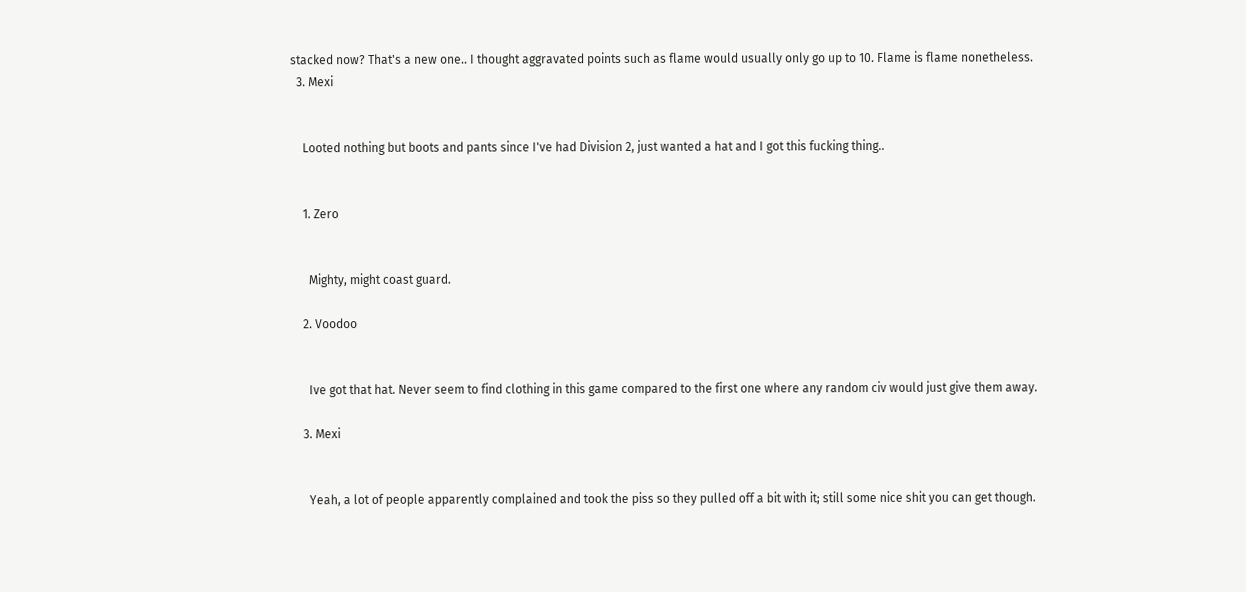stacked now? That's a new one.. I thought aggravated points such as flame would usually only go up to 10. Flame is flame nonetheless.
  3. Mexi


    Looted nothing but boots and pants since I've had Division 2, just wanted a hat and I got this fucking thing..


    1. Zero


      Mighty, might coast guard.

    2. Voodoo


      Ive got that hat. Never seem to find clothing in this game compared to the first one where any random civ would just give them away.

    3. Mexi


      Yeah, a lot of people apparently complained and took the piss so they pulled off a bit with it; still some nice shit you can get though.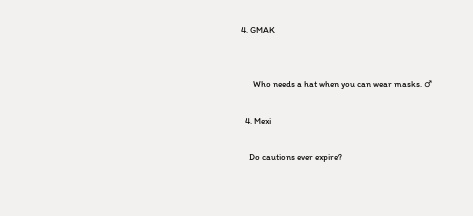4. GMAK


      Who needs a hat when you can wear masks. ♂

  4. Mexi

    Do cautions ever expire?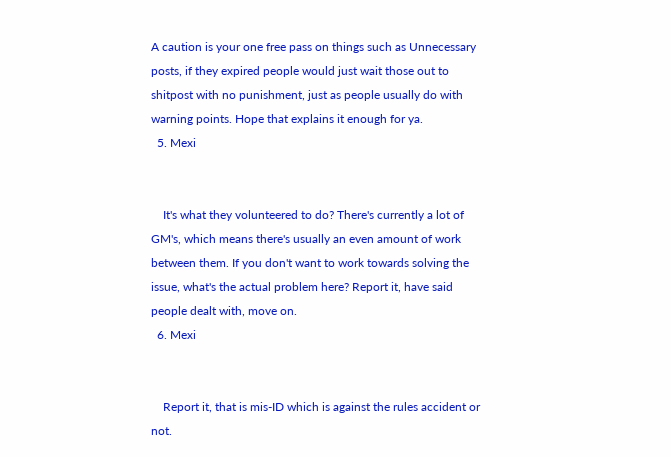A caution is your one free pass on things such as Unnecessary posts, if they expired people would just wait those out to shitpost with no punishment, just as people usually do with warning points. Hope that explains it enough for ya.
  5. Mexi


    It's what they volunteered to do? There's currently a lot of GM's, which means there's usually an even amount of work between them. If you don't want to work towards solving the issue, what's the actual problem here? Report it, have said people dealt with, move on.
  6. Mexi


    Report it, that is mis-ID which is against the rules accident or not.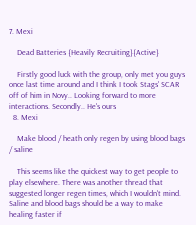7. Mexi

    Dead Batteries {Heavily Recruiting}{Active}

    Firstly good luck with the group, only met you guys once last time around and I think I took Stags' SCAR off of him in Novy.. Looking forward to more interactions. Secondly.. He's ours
  8. Mexi

    Make blood / heath only regen by using blood bags / saline

    This seems like the quickest way to get people to play elsewhere. There was another thread that suggested longer regen times, which I wouldn't mind. Saline and blood bags should be a way to make healing faster if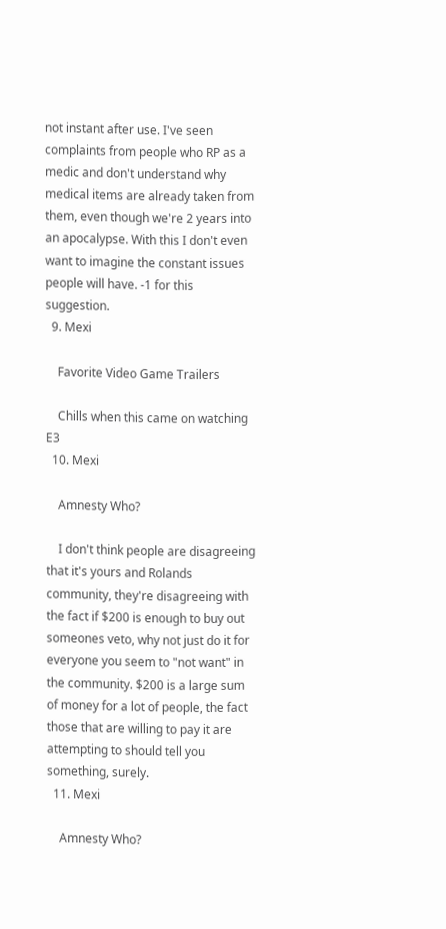not instant after use. I've seen complaints from people who RP as a medic and don't understand why medical items are already taken from them, even though we're 2 years into an apocalypse. With this I don't even want to imagine the constant issues people will have. -1 for this suggestion.
  9. Mexi

    Favorite Video Game Trailers

    Chills when this came on watching E3
  10. Mexi

    Amnesty Who?

    I don't think people are disagreeing that it's yours and Rolands community, they're disagreeing with the fact if $200 is enough to buy out someones veto, why not just do it for everyone you seem to "not want" in the community. $200 is a large sum of money for a lot of people, the fact those that are willing to pay it are attempting to should tell you something, surely.
  11. Mexi

    Amnesty Who?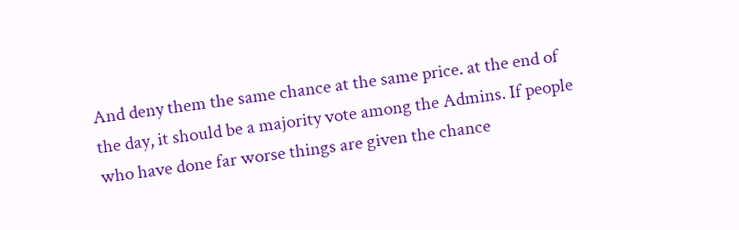And deny them the same chance at the same price. at the end of the day, it should be a majority vote among the Admins. If people who have done far worse things are given the chance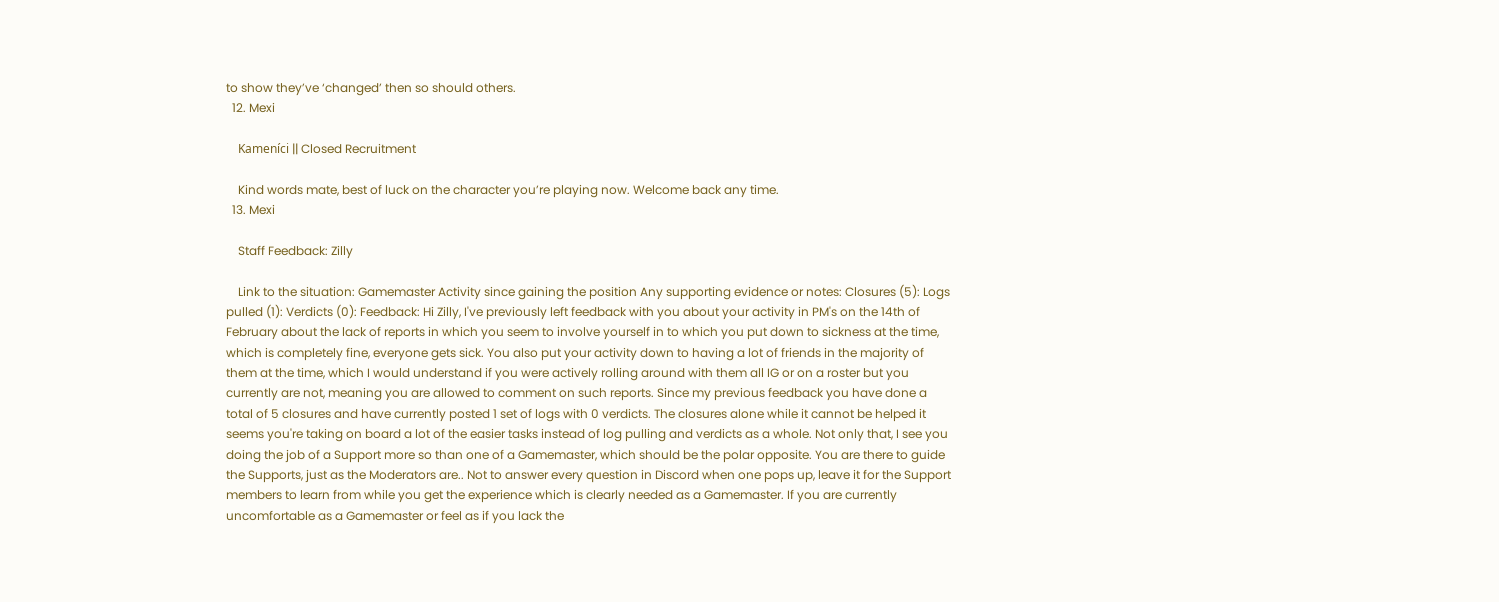to show they’ve ‘changed’ then so should others.
  12. Mexi

    Kameníci || Closed Recruitment

    Kind words mate, best of luck on the character you’re playing now. Welcome back any time.
  13. Mexi

    Staff Feedback: Zilly

    Link to the situation: Gamemaster Activity since gaining the position Any supporting evidence or notes: Closures (5): Logs pulled (1): Verdicts (0): Feedback: Hi Zilly, I've previously left feedback with you about your activity in PM's on the 14th of February about the lack of reports in which you seem to involve yourself in to which you put down to sickness at the time, which is completely fine, everyone gets sick. You also put your activity down to having a lot of friends in the majority of them at the time, which I would understand if you were actively rolling around with them all IG or on a roster but you currently are not, meaning you are allowed to comment on such reports. Since my previous feedback you have done a total of 5 closures and have currently posted 1 set of logs with 0 verdicts. The closures alone while it cannot be helped it seems you're taking on board a lot of the easier tasks instead of log pulling and verdicts as a whole. Not only that, I see you doing the job of a Support more so than one of a Gamemaster, which should be the polar opposite. You are there to guide the Supports, just as the Moderators are.. Not to answer every question in Discord when one pops up, leave it for the Support members to learn from while you get the experience which is clearly needed as a Gamemaster. If you are currently uncomfortable as a Gamemaster or feel as if you lack the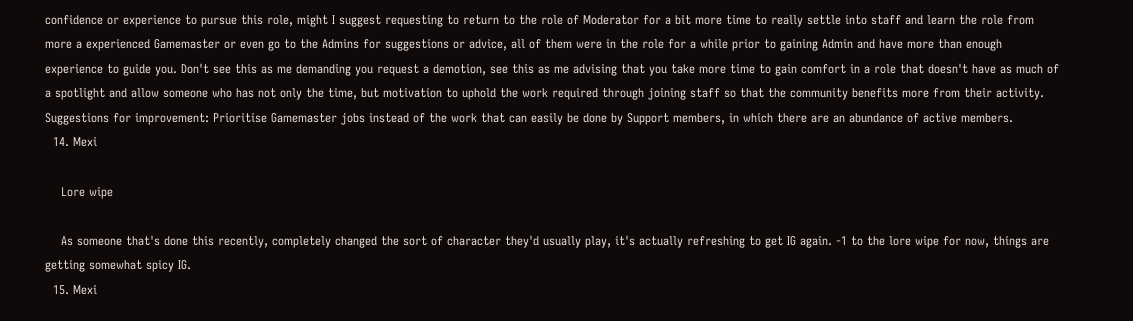confidence or experience to pursue this role, might I suggest requesting to return to the role of Moderator for a bit more time to really settle into staff and learn the role from more a experienced Gamemaster or even go to the Admins for suggestions or advice, all of them were in the role for a while prior to gaining Admin and have more than enough experience to guide you. Don't see this as me demanding you request a demotion, see this as me advising that you take more time to gain comfort in a role that doesn't have as much of a spotlight and allow someone who has not only the time, but motivation to uphold the work required through joining staff so that the community benefits more from their activity. Suggestions for improvement: Prioritise Gamemaster jobs instead of the work that can easily be done by Support members, in which there are an abundance of active members.
  14. Mexi

    Lore wipe

    As someone that's done this recently, completely changed the sort of character they'd usually play, it's actually refreshing to get IG again. -1 to the lore wipe for now, things are getting somewhat spicy IG.
  15. Mexi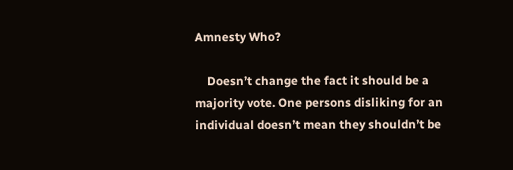Amnesty Who?

    Doesn’t change the fact it should be a majority vote. One persons disliking for an individual doesn’t mean they shouldn’t be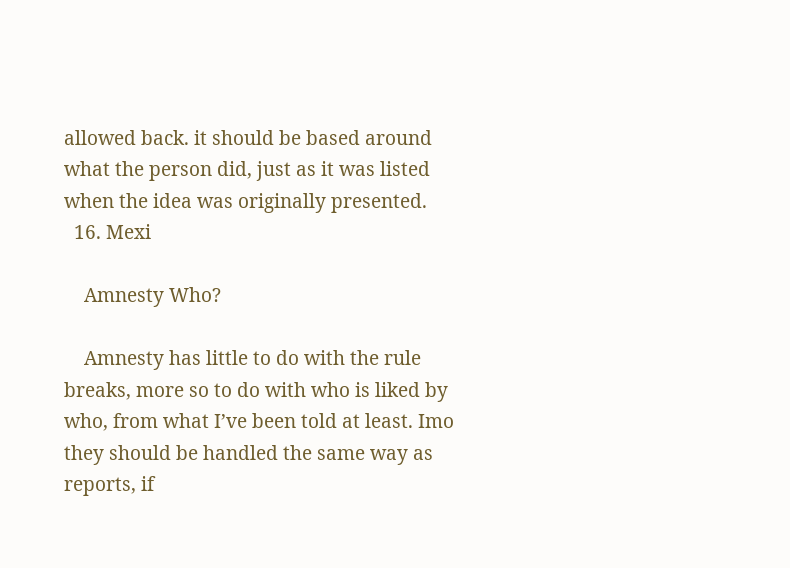allowed back. it should be based around what the person did, just as it was listed when the idea was originally presented.
  16. Mexi

    Amnesty Who?

    Amnesty has little to do with the rule breaks, more so to do with who is liked by who, from what I’ve been told at least. Imo they should be handled the same way as reports, if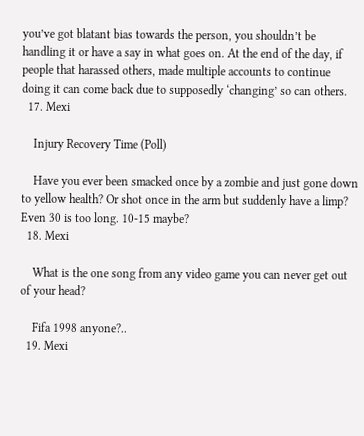you’ve got blatant bias towards the person, you shouldn’t be handling it or have a say in what goes on. At the end of the day, if people that harassed others, made multiple accounts to continue doing it can come back due to supposedly ‘changing’ so can others.
  17. Mexi

    Injury Recovery Time (Poll)

    Have you ever been smacked once by a zombie and just gone down to yellow health? Or shot once in the arm but suddenly have a limp? Even 30 is too long. 10-15 maybe?
  18. Mexi

    What is the one song from any video game you can never get out of your head?

    Fifa 1998 anyone?..
  19. Mexi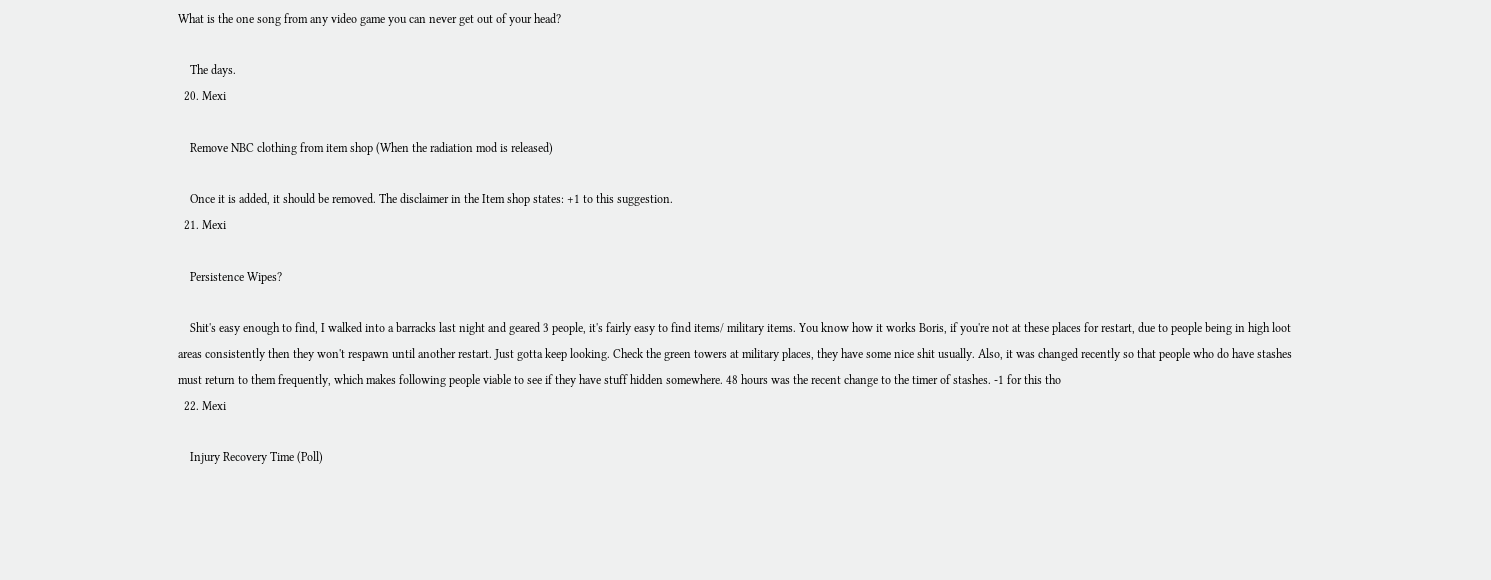What is the one song from any video game you can never get out of your head?

    The days.
  20. Mexi

    Remove NBC clothing from item shop (When the radiation mod is released)

    Once it is added, it should be removed. The disclaimer in the Item shop states: +1 to this suggestion.
  21. Mexi

    Persistence Wipes?

    Shit's easy enough to find, I walked into a barracks last night and geared 3 people, it's fairly easy to find items/ military items. You know how it works Boris, if you're not at these places for restart, due to people being in high loot areas consistently then they won't respawn until another restart. Just gotta keep looking. Check the green towers at military places, they have some nice shit usually. Also, it was changed recently so that people who do have stashes must return to them frequently, which makes following people viable to see if they have stuff hidden somewhere. 48 hours was the recent change to the timer of stashes. -1 for this tho
  22. Mexi

    Injury Recovery Time (Poll)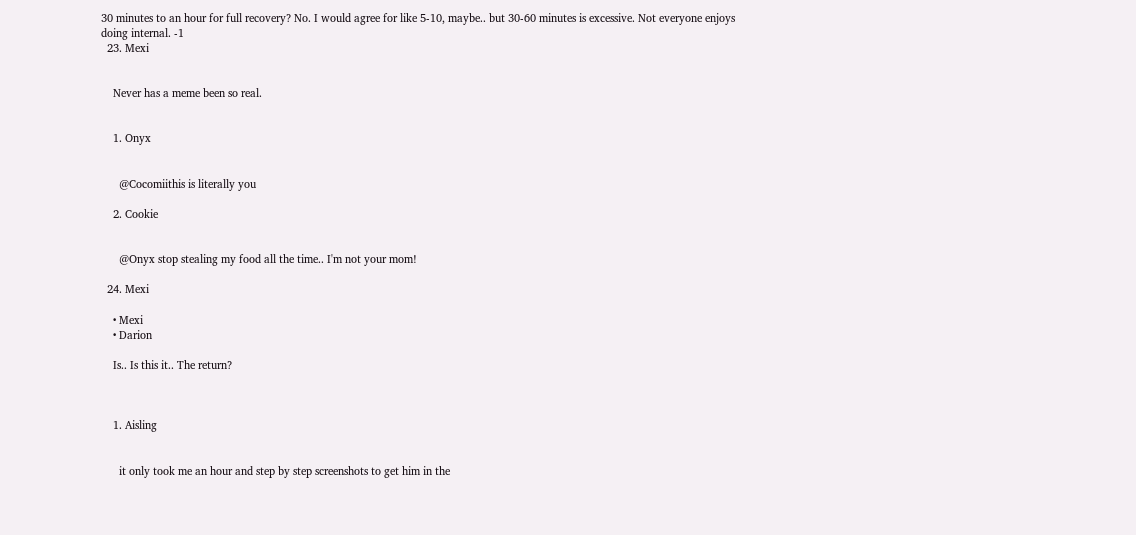30 minutes to an hour for full recovery? No. I would agree for like 5-10, maybe.. but 30-60 minutes is excessive. Not everyone enjoys doing internal. -1
  23. Mexi


    Never has a meme been so real.


    1. Onyx


      @Cocomiithis is literally you

    2. Cookie


      @Onyx stop stealing my food all the time.. I'm not your mom!

  24. Mexi

    • Mexi
    • Darion

    Is.. Is this it.. The return?



    1. Aisling


      it only took me an hour and step by step screenshots to get him in the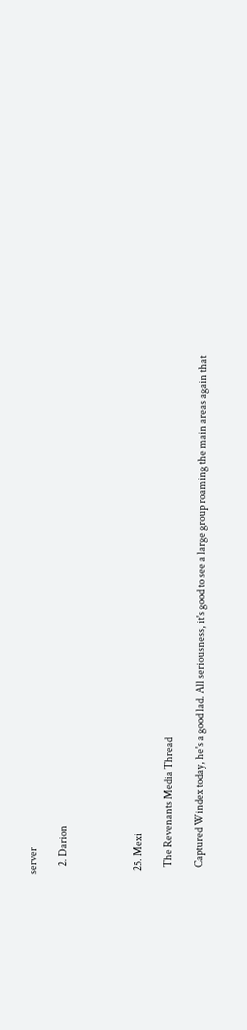server

    2. Darion




  25. Mexi

    The Revenants Media Thread

    Captured Windex today, he's a good lad. All seriousness, it's good to see a large group roaming the main areas again that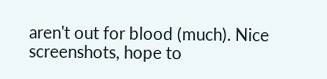aren't out for blood (much). Nice screenshots, hope to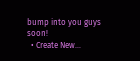bump into you guys soon!
  • Create New...